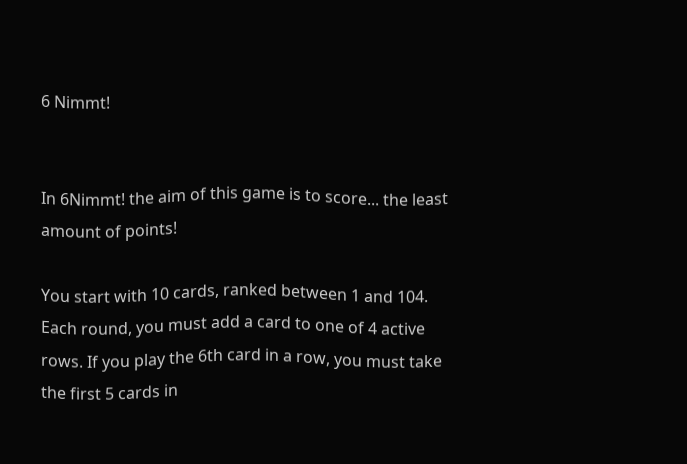6 Nimmt!


In 6Nimmt! the aim of this game is to score... the least amount of points!

You start with 10 cards, ranked between 1 and 104. Each round, you must add a card to one of 4 active rows. If you play the 6th card in a row, you must take the first 5 cards in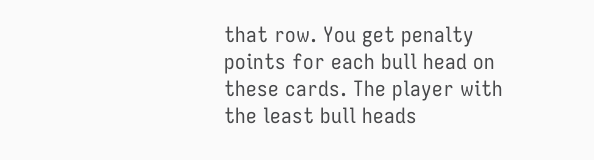that row. You get penalty points for each bull head on these cards. The player with the least bull heads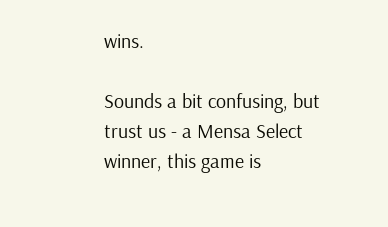wins.

Sounds a bit confusing, but trust us - a Mensa Select winner, this game is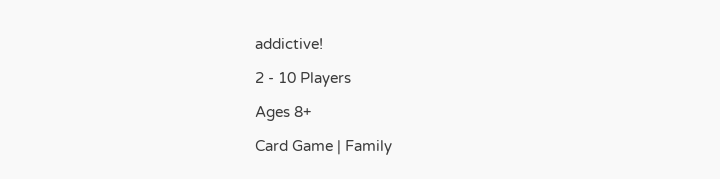addictive!

2 - 10 Players

Ages 8+

Card Game | Family